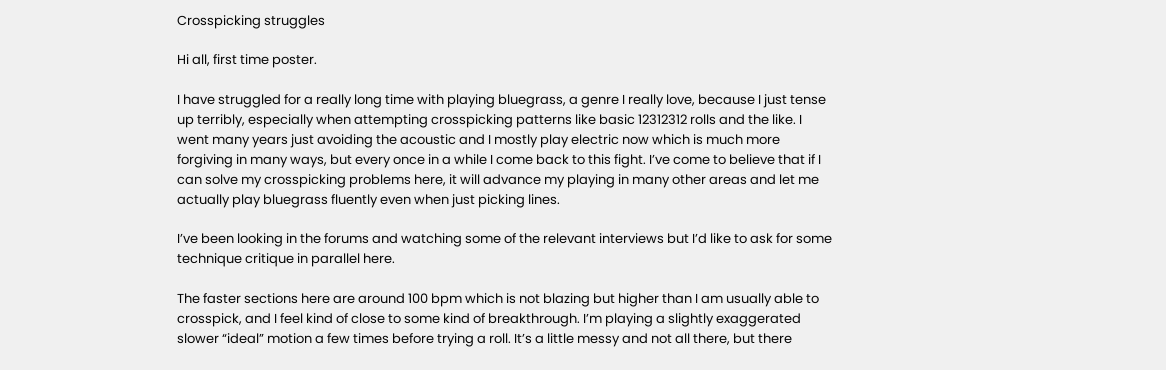Crosspicking struggles

Hi all, first time poster.

I have struggled for a really long time with playing bluegrass, a genre I really love, because I just tense up terribly, especially when attempting crosspicking patterns like basic 12312312 rolls and the like. I went many years just avoiding the acoustic and I mostly play electric now which is much more forgiving in many ways, but every once in a while I come back to this fight. I’ve come to believe that if I can solve my crosspicking problems here, it will advance my playing in many other areas and let me actually play bluegrass fluently even when just picking lines.

I’ve been looking in the forums and watching some of the relevant interviews but I’d like to ask for some technique critique in parallel here.

The faster sections here are around 100 bpm which is not blazing but higher than I am usually able to crosspick, and I feel kind of close to some kind of breakthrough. I’m playing a slightly exaggerated slower “ideal” motion a few times before trying a roll. It’s a little messy and not all there, but there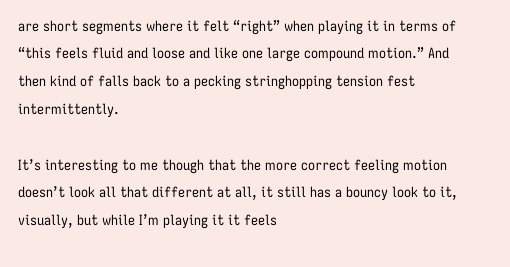are short segments where it felt “right” when playing it in terms of “this feels fluid and loose and like one large compound motion.” And then kind of falls back to a pecking stringhopping tension fest intermittently.

It’s interesting to me though that the more correct feeling motion doesn’t look all that different at all, it still has a bouncy look to it, visually, but while I’m playing it it feels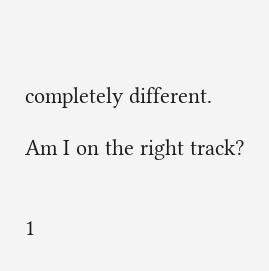completely different.

Am I on the right track?


1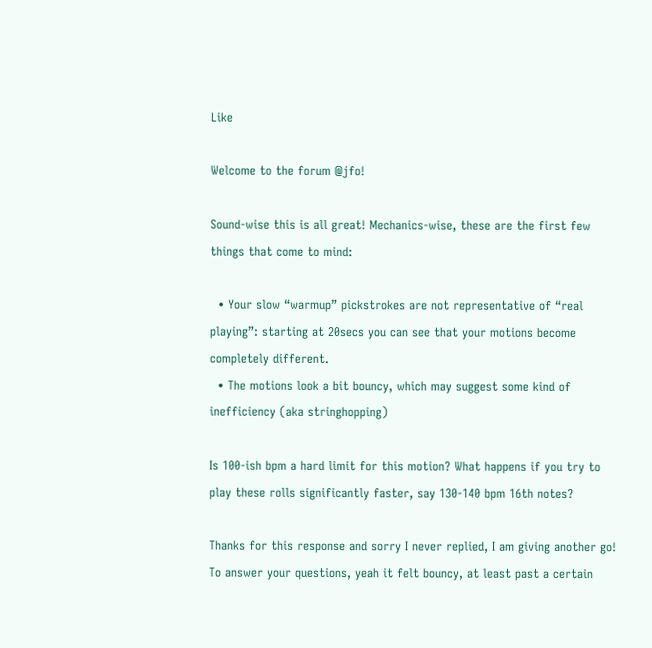Like

Welcome to the forum @jfo!

Sound-wise this is all great! Mechanics-wise, these are the first few things that come to mind:

  • Your slow “warmup” pickstrokes are not representative of “real playing”: starting at 20secs you can see that your motions become completely different.
  • The motions look a bit bouncy, which may suggest some kind of inefficiency (aka stringhopping)

Is 100-ish bpm a hard limit for this motion? What happens if you try to play these rolls significantly faster, say 130-140 bpm 16th notes?

Thanks for this response and sorry I never replied, I am giving another go! To answer your questions, yeah it felt bouncy, at least past a certain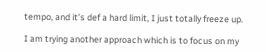tempo, and it’s def a hard limit, I just totally freeze up.

I am trying another approach which is to focus on my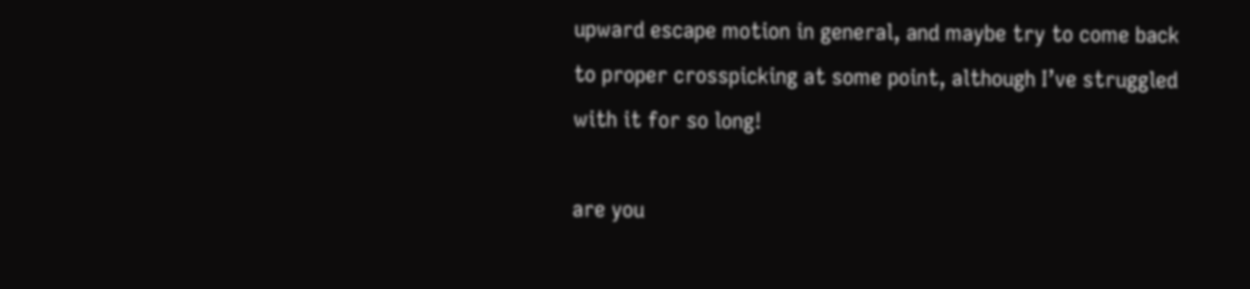upward escape motion in general, and maybe try to come back to proper crosspicking at some point, although I’ve struggled with it for so long!

are you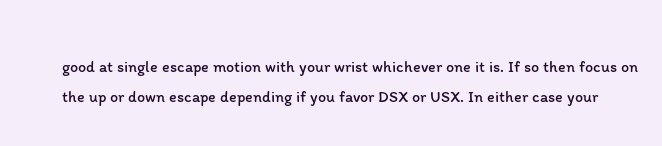good at single escape motion with your wrist whichever one it is. If so then focus on the up or down escape depending if you favor DSX or USX. In either case your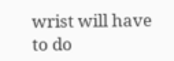wrist will have to do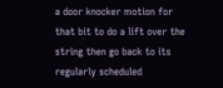a door knocker motion for that bit to do a lift over the string then go back to its regularly scheduled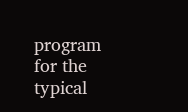program for the typical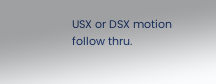USX or DSX motion follow thru.